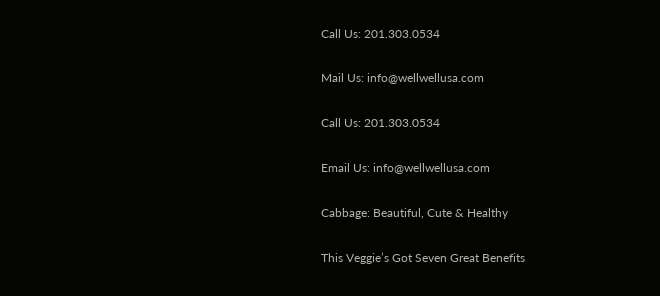Call Us: 201.303.0534

Mail Us: info@wellwellusa.com

Call Us: 201.303.0534

Email Us: info@wellwellusa.com

Cabbage: Beautiful, Cute & Healthy

This Veggie’s Got Seven Great Benefits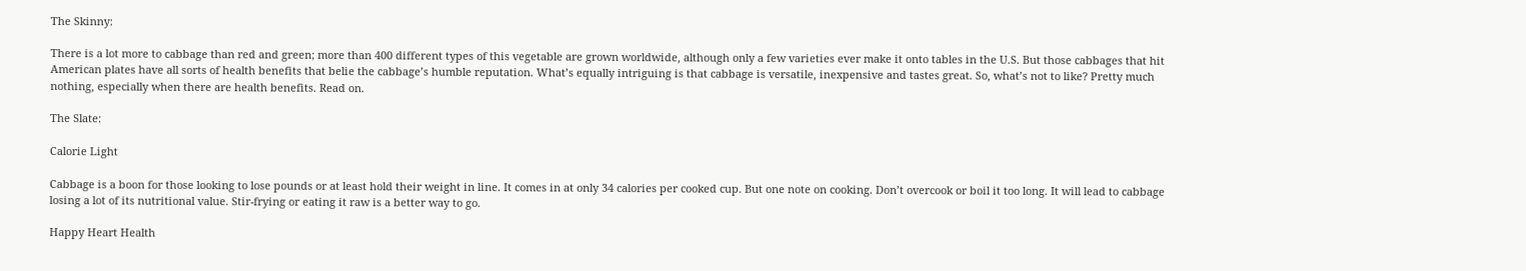The Skinny:

There is a lot more to cabbage than red and green; more than 400 different types of this vegetable are grown worldwide, although only a few varieties ever make it onto tables in the U.S. But those cabbages that hit American plates have all sorts of health benefits that belie the cabbage’s humble reputation. What’s equally intriguing is that cabbage is versatile, inexpensive and tastes great. So, what’s not to like? Pretty much nothing, especially when there are health benefits. Read on.

The Slate:

Calorie Light

Cabbage is a boon for those looking to lose pounds or at least hold their weight in line. It comes in at only 34 calories per cooked cup. But one note on cooking. Don’t overcook or boil it too long. It will lead to cabbage losing a lot of its nutritional value. Stir-frying or eating it raw is a better way to go.

Happy Heart Health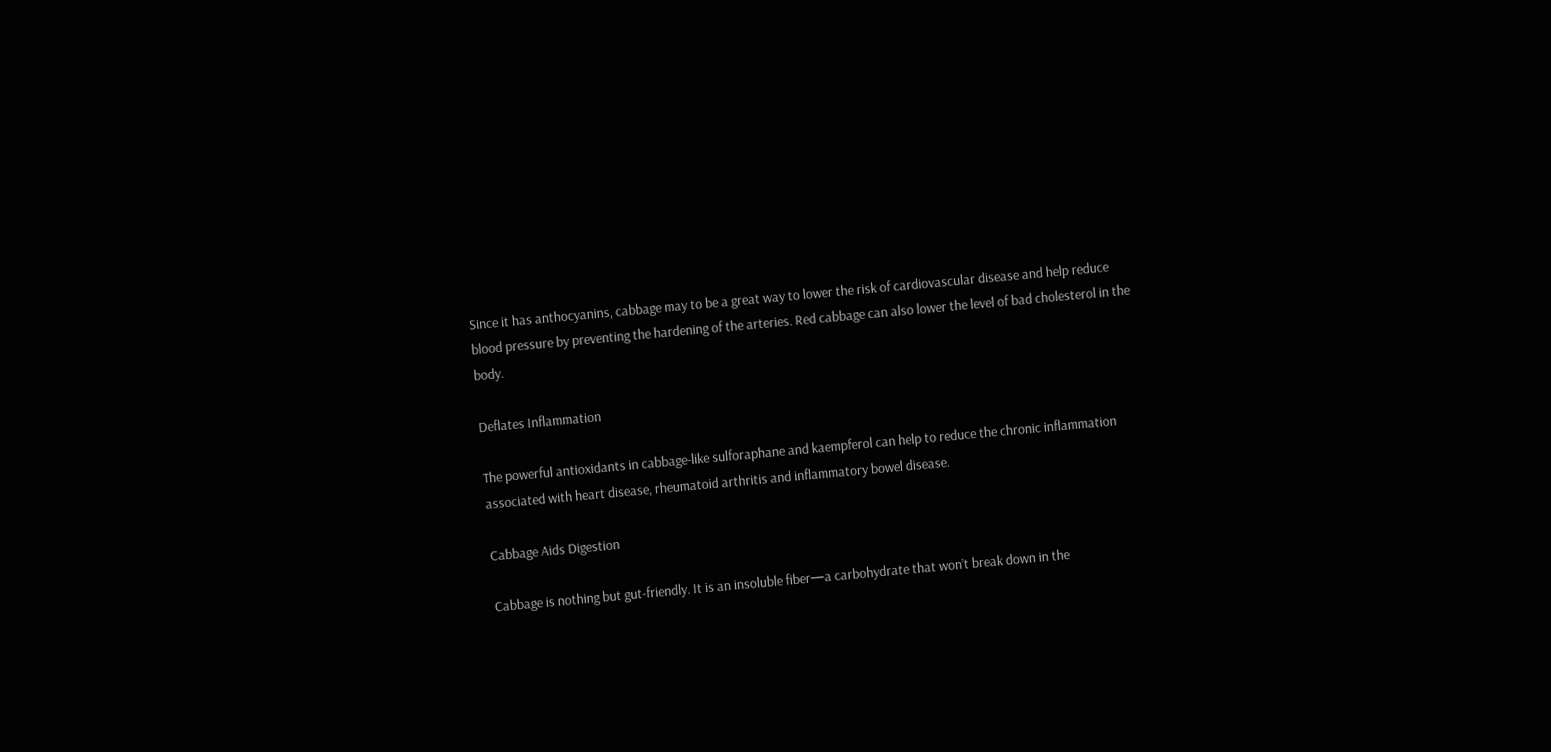Since it has anthocyanins, cabbage may to be a great way to lower the risk of cardiovascular disease and help reduce blood pressure by preventing the hardening of the arteries. Red cabbage can also lower the level of bad cholesterol in the body.

Deflates Inflammation

The powerful antioxidants in cabbage-like sulforaphane and kaempferol can help to reduce the chronic inflammation associated with heart disease, rheumatoid arthritis and inflammatory bowel disease.

Cabbage Aids Digestion

Cabbage is nothing but gut-friendly. It is an insoluble fiber—a carbohydrate that won’t break down in the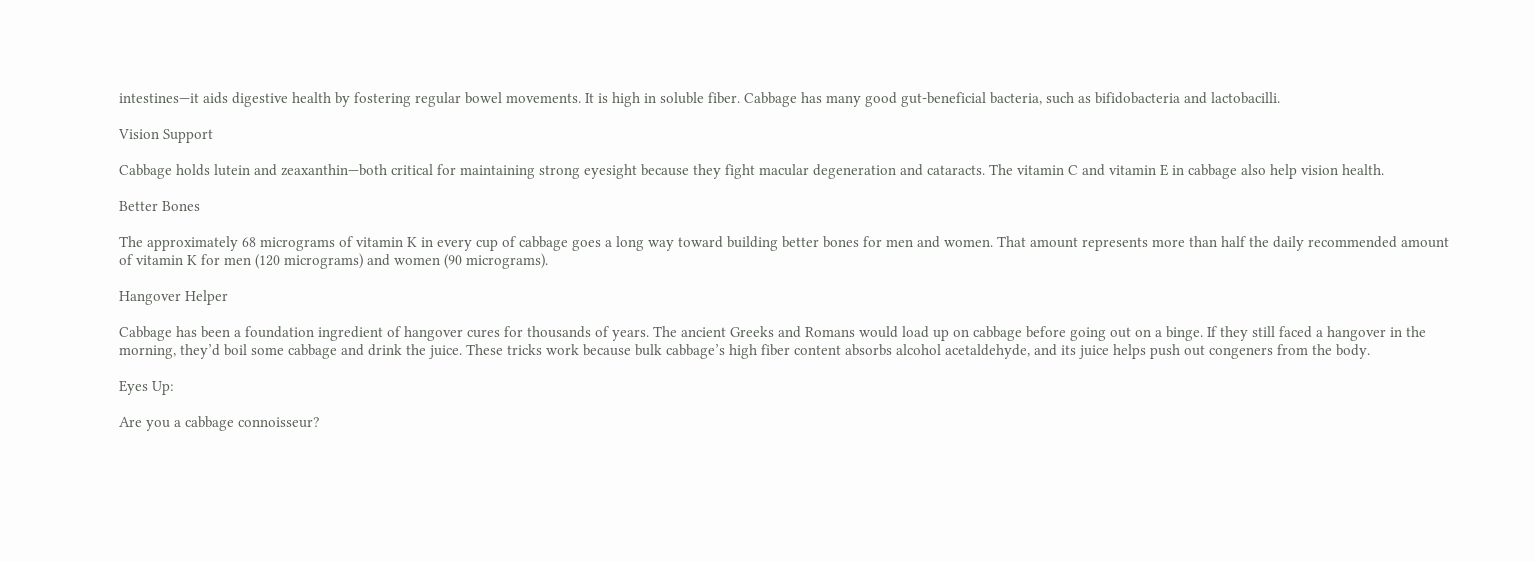intestines—it aids digestive health by fostering regular bowel movements. It is high in soluble fiber. Cabbage has many good gut-beneficial bacteria, such as bifidobacteria and lactobacilli.

Vision Support

Cabbage holds lutein and zeaxanthin—both critical for maintaining strong eyesight because they fight macular degeneration and cataracts. The vitamin C and vitamin E in cabbage also help vision health.

Better Bones

The approximately 68 micrograms of vitamin K in every cup of cabbage goes a long way toward building better bones for men and women. That amount represents more than half the daily recommended amount of vitamin K for men (120 micrograms) and women (90 micrograms).

Hangover Helper

Cabbage has been a foundation ingredient of hangover cures for thousands of years. The ancient Greeks and Romans would load up on cabbage before going out on a binge. If they still faced a hangover in the morning, they’d boil some cabbage and drink the juice. These tricks work because bulk cabbage’s high fiber content absorbs alcohol acetaldehyde, and its juice helps push out congeners from the body.

Eyes Up:

Are you a cabbage connoisseur?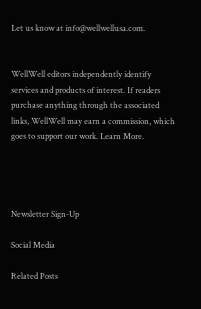Let us know at info@wellwellusa.com.


WellWell editors independently identify services and products of interest. If readers purchase anything through the associated links, WellWell may earn a commission, which goes to support our work. Learn More.




Newsletter Sign-Up

Social Media

Related Posts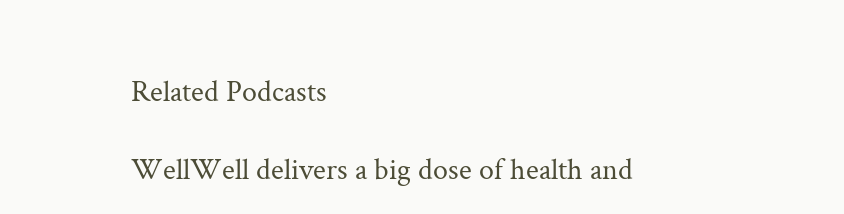Related Podcasts

WellWell delivers a big dose of health and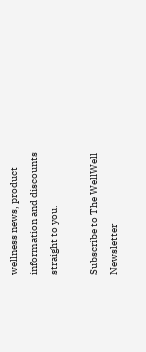wellness news, product information and discounts straight to you.

Subscribe to The WellWell Newsletter